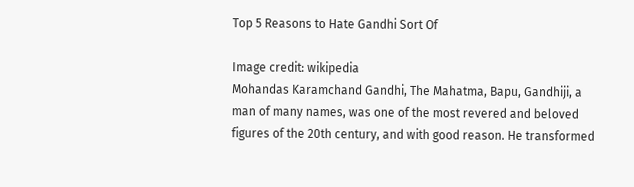Top 5 Reasons to Hate Gandhi Sort Of

Image credit: wikipedia
Mohandas Karamchand Gandhi, The Mahatma, Bapu, Gandhiji, a man of many names, was one of the most revered and beloved figures of the 20th century, and with good reason. He transformed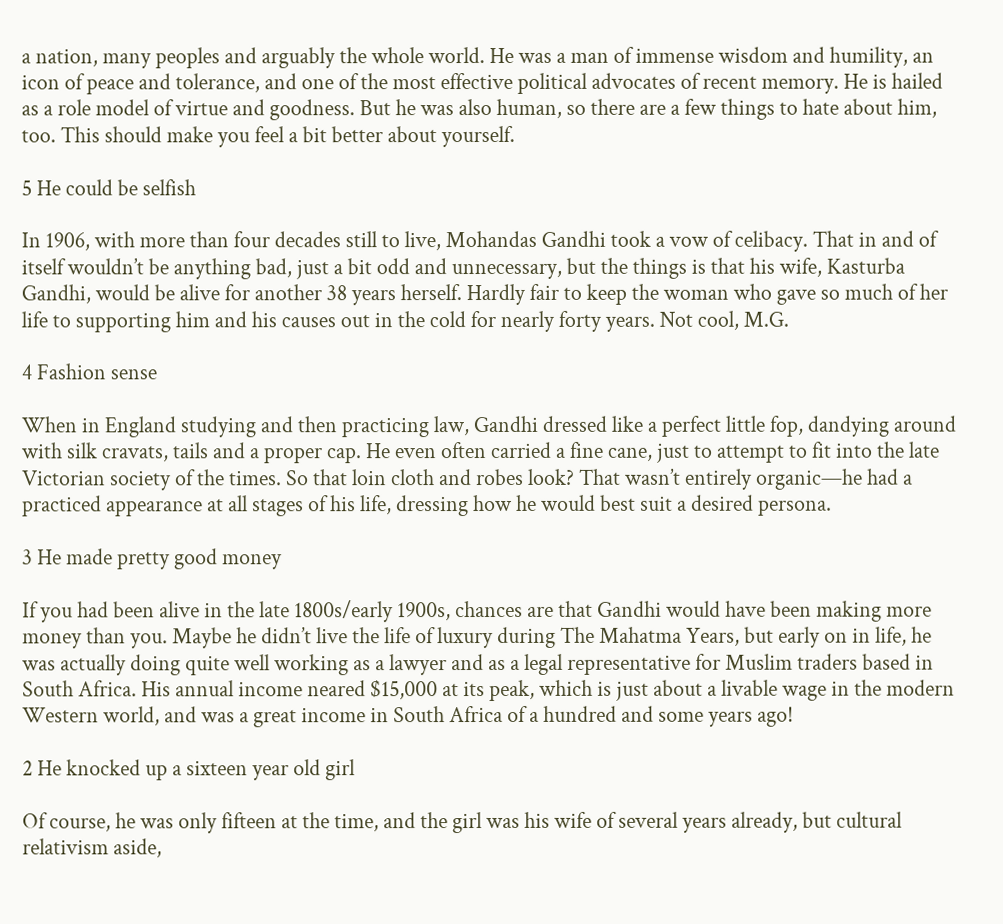a nation, many peoples and arguably the whole world. He was a man of immense wisdom and humility, an icon of peace and tolerance, and one of the most effective political advocates of recent memory. He is hailed as a role model of virtue and goodness. But he was also human, so there are a few things to hate about him, too. This should make you feel a bit better about yourself.

5 He could be selfish

In 1906, with more than four decades still to live, Mohandas Gandhi took a vow of celibacy. That in and of itself wouldn’t be anything bad, just a bit odd and unnecessary, but the things is that his wife, Kasturba Gandhi, would be alive for another 38 years herself. Hardly fair to keep the woman who gave so much of her life to supporting him and his causes out in the cold for nearly forty years. Not cool, M.G.

4 Fashion sense

When in England studying and then practicing law, Gandhi dressed like a perfect little fop, dandying around with silk cravats, tails and a proper cap. He even often carried a fine cane, just to attempt to fit into the late Victorian society of the times. So that loin cloth and robes look? That wasn’t entirely organic—he had a practiced appearance at all stages of his life, dressing how he would best suit a desired persona.

3 He made pretty good money

If you had been alive in the late 1800s/early 1900s, chances are that Gandhi would have been making more money than you. Maybe he didn’t live the life of luxury during The Mahatma Years, but early on in life, he was actually doing quite well working as a lawyer and as a legal representative for Muslim traders based in South Africa. His annual income neared $15,000 at its peak, which is just about a livable wage in the modern Western world, and was a great income in South Africa of a hundred and some years ago!

2 He knocked up a sixteen year old girl

Of course, he was only fifteen at the time, and the girl was his wife of several years already, but cultural relativism aside,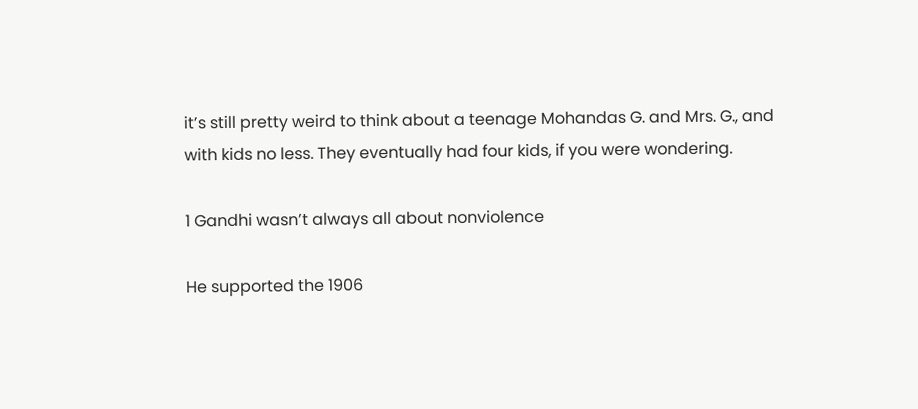it’s still pretty weird to think about a teenage Mohandas G. and Mrs. G., and with kids no less. They eventually had four kids, if you were wondering.

1 Gandhi wasn’t always all about nonviolence

He supported the 1906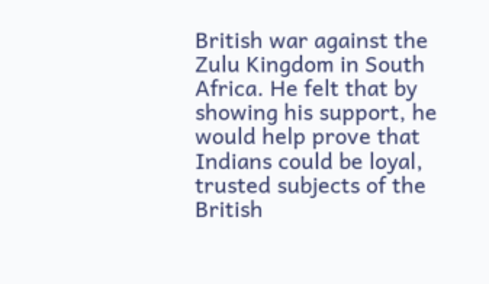British war against the Zulu Kingdom in South Africa. He felt that by showing his support, he would help prove that Indians could be loyal, trusted subjects of the British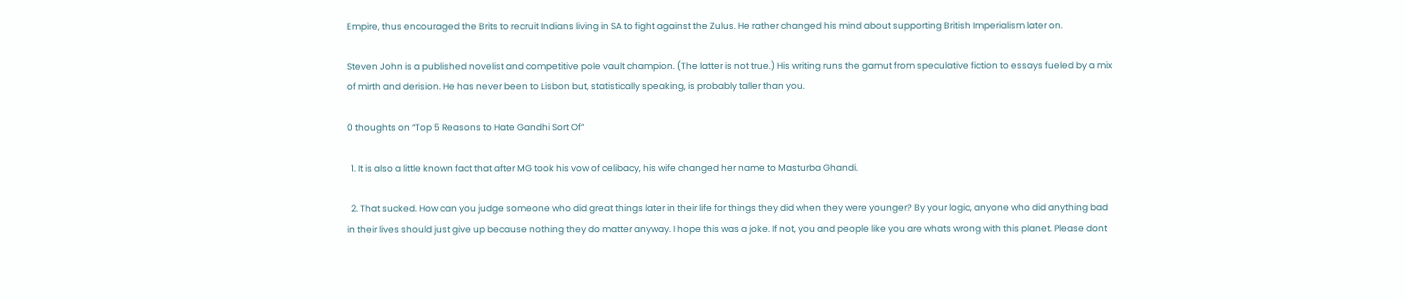Empire, thus encouraged the Brits to recruit Indians living in SA to fight against the Zulus. He rather changed his mind about supporting British Imperialism later on.

Steven John is a published novelist and competitive pole vault champion. (The latter is not true.) His writing runs the gamut from speculative fiction to essays fueled by a mix of mirth and derision. He has never been to Lisbon but, statistically speaking, is probably taller than you.

0 thoughts on “Top 5 Reasons to Hate Gandhi Sort Of”

  1. It is also a little known fact that after MG took his vow of celibacy, his wife changed her name to Masturba Ghandi.

  2. That sucked. How can you judge someone who did great things later in their life for things they did when they were younger? By your logic, anyone who did anything bad in their lives should just give up because nothing they do matter anyway. I hope this was a joke. If not, you and people like you are whats wrong with this planet. Please dont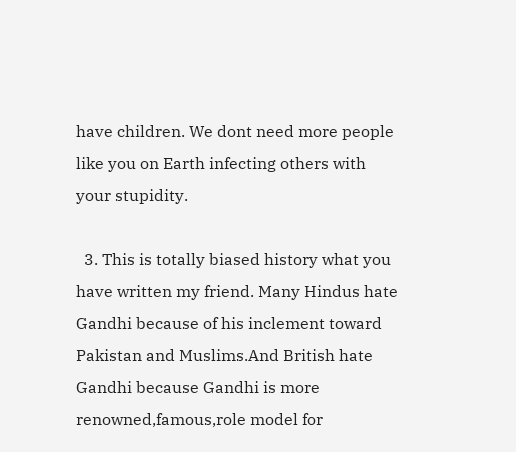have children. We dont need more people like you on Earth infecting others with your stupidity.

  3. This is totally biased history what you have written my friend. Many Hindus hate Gandhi because of his inclement toward Pakistan and Muslims.And British hate Gandhi because Gandhi is more renowned,famous,role model for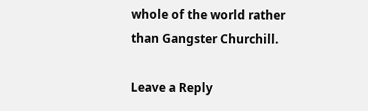whole of the world rather than Gangster Churchill.

Leave a Reply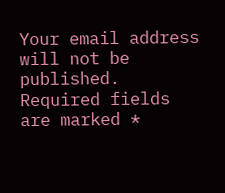Your email address will not be published. Required fields are marked *